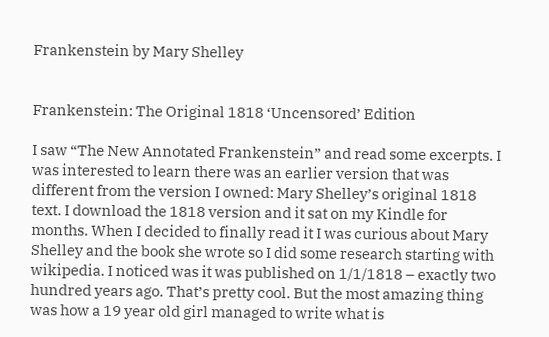Frankenstein by Mary Shelley


Frankenstein: The Original 1818 ‘Uncensored’ Edition

I saw “The New Annotated Frankenstein” and read some excerpts. I was interested to learn there was an earlier version that was different from the version I owned: Mary Shelley’s original 1818 text. I download the 1818 version and it sat on my Kindle for months. When I decided to finally read it I was curious about Mary Shelley and the book she wrote so I did some research starting with wikipedia. I noticed was it was published on 1/1/1818 – exactly two hundred years ago. That’s pretty cool. But the most amazing thing was how a 19 year old girl managed to write what is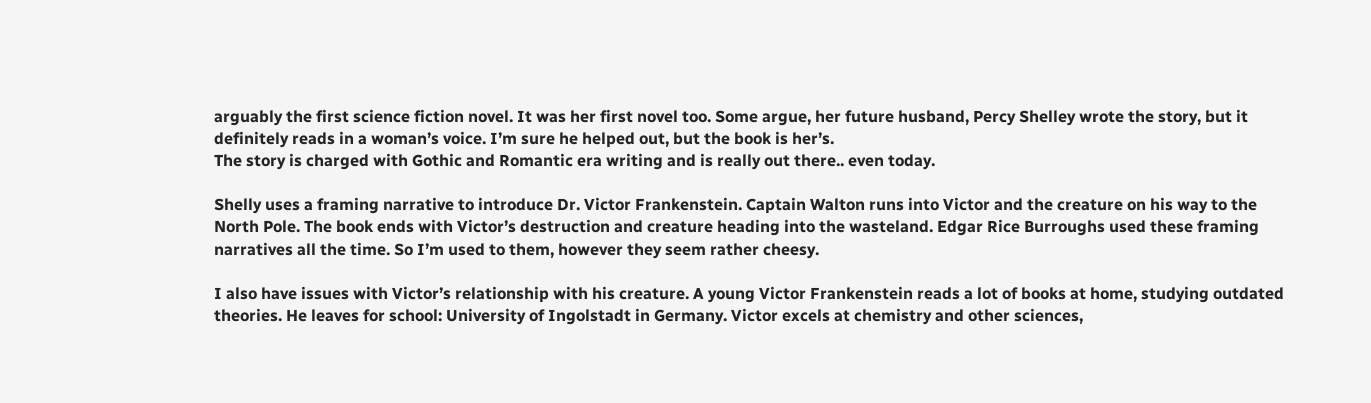arguably the first science fiction novel. It was her first novel too. Some argue, her future husband, Percy Shelley wrote the story, but it definitely reads in a woman’s voice. I’m sure he helped out, but the book is her’s.
The story is charged with Gothic and Romantic era writing and is really out there.. even today.

Shelly uses a framing narrative to introduce Dr. Victor Frankenstein. Captain Walton runs into Victor and the creature on his way to the North Pole. The book ends with Victor’s destruction and creature heading into the wasteland. Edgar Rice Burroughs used these framing narratives all the time. So I’m used to them, however they seem rather cheesy.

I also have issues with Victor’s relationship with his creature. A young Victor Frankenstein reads a lot of books at home, studying outdated theories. He leaves for school: University of Ingolstadt in Germany. Victor excels at chemistry and other sciences,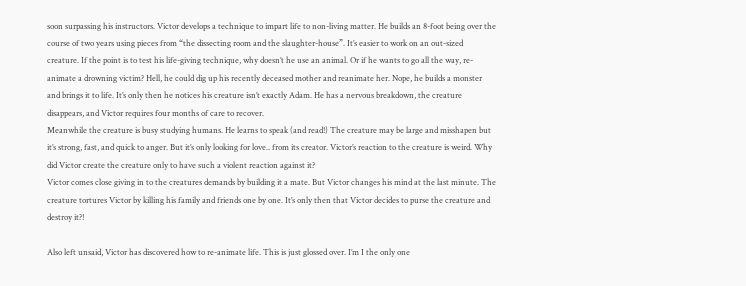soon surpassing his instructors. Victor develops a technique to impart life to non-living matter. He builds an 8-foot being over the course of two years using pieces from “the dissecting room and the slaughter-house”. It’s easier to work on an out-sized creature. If the point is to test his life-giving technique, why doesn’t he use an animal. Or if he wants to go all the way, re-animate a drowning victim? Hell, he could dig up his recently deceased mother and reanimate her. Nope, he builds a monster and brings it to life. It’s only then he notices his creature isn’t exactly Adam. He has a nervous breakdown, the creature disappears, and Victor requires four months of care to recover.
Meanwhile the creature is busy studying humans. He learns to speak (and read!) The creature may be large and misshapen but it’s strong, fast, and quick to anger. But it’s only looking for love.. from its creator. Victor’s reaction to the creature is weird. Why did Victor create the creature only to have such a violent reaction against it?
Victor comes close giving in to the creatures demands by building it a mate. But Victor changes his mind at the last minute. The creature tortures Victor by killing his family and friends one by one. It’s only then that Victor decides to purse the creature and destroy it?!

Also left unsaid, Victor has discovered how to re-animate life. This is just glossed over. I’m I the only one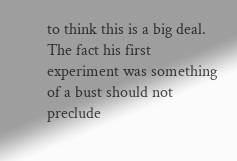to think this is a big deal. The fact his first experiment was something of a bust should not preclude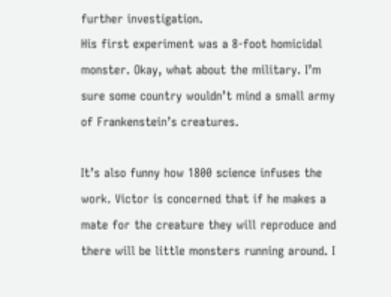further investigation.
His first experiment was a 8-foot homicidal monster. Okay, what about the military. I’m sure some country wouldn’t mind a small army of Frankenstein’s creatures.

It’s also funny how 1800 science infuses the work. Victor is concerned that if he makes a mate for the creature they will reproduce and there will be little monsters running around. I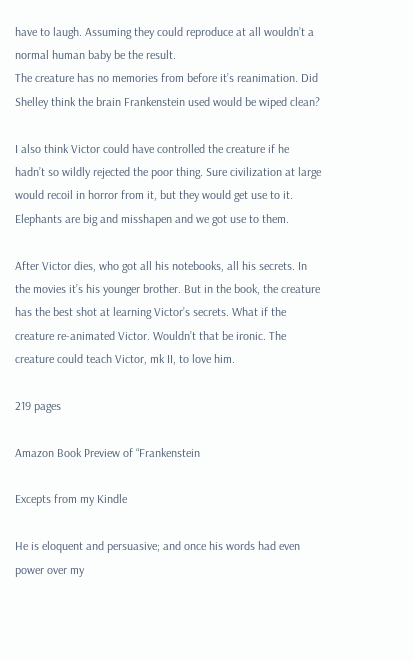have to laugh. Assuming they could reproduce at all wouldn’t a normal human baby be the result.
The creature has no memories from before it’s reanimation. Did Shelley think the brain Frankenstein used would be wiped clean?

I also think Victor could have controlled the creature if he hadn’t so wildly rejected the poor thing. Sure civilization at large would recoil in horror from it, but they would get use to it. Elephants are big and misshapen and we got use to them.

After Victor dies, who got all his notebooks, all his secrets. In the movies it’s his younger brother. But in the book, the creature has the best shot at learning Victor’s secrets. What if the creature re-animated Victor. Wouldn’t that be ironic. The creature could teach Victor, mk II, to love him.

219 pages

Amazon Book Preview of “Frankenstein

Excepts from my Kindle

He is eloquent and persuasive; and once his words had even power over my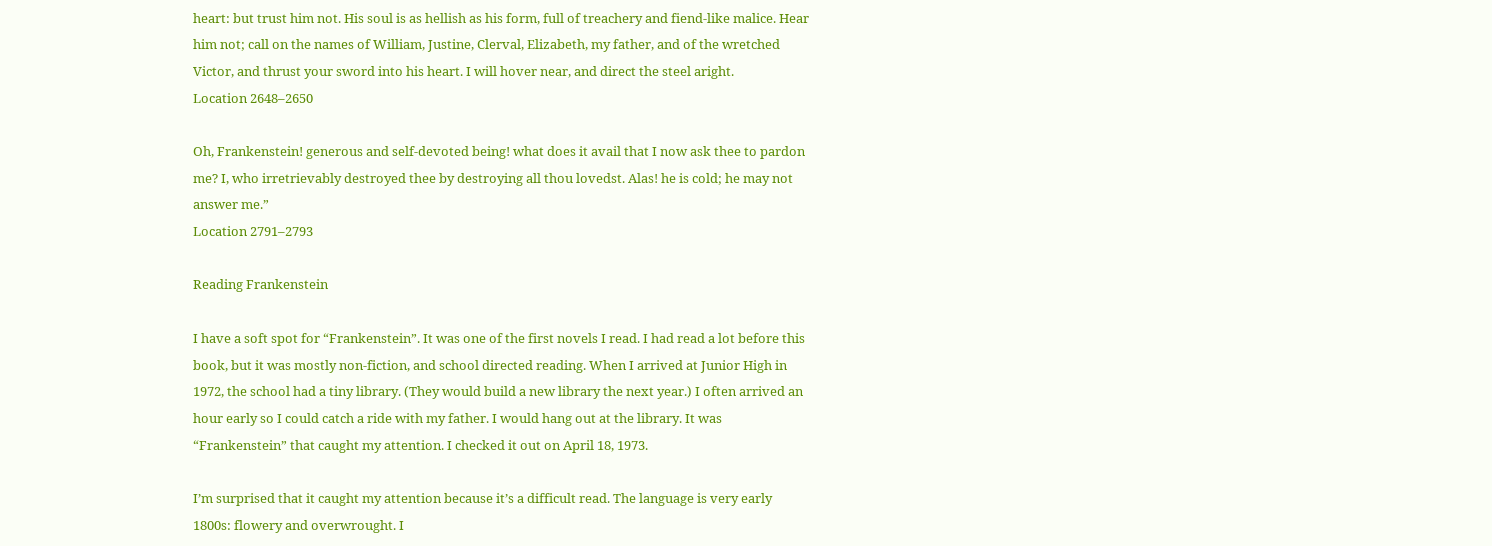heart: but trust him not. His soul is as hellish as his form, full of treachery and fiend-like malice. Hear him not; call on the names of William, Justine, Clerval, Elizabeth, my father, and of the wretched Victor, and thrust your sword into his heart. I will hover near, and direct the steel aright.
Location 2648–2650

Oh, Frankenstein! generous and self-devoted being! what does it avail that I now ask thee to pardon me? I, who irretrievably destroyed thee by destroying all thou lovedst. Alas! he is cold; he may not answer me.”
Location 2791–2793

Reading Frankenstein

I have a soft spot for “Frankenstein”. It was one of the first novels I read. I had read a lot before this book, but it was mostly non-fiction, and school directed reading. When I arrived at Junior High in 1972, the school had a tiny library. (They would build a new library the next year.) I often arrived an hour early so I could catch a ride with my father. I would hang out at the library. It was “Frankenstein” that caught my attention. I checked it out on April 18, 1973.

I’m surprised that it caught my attention because it’s a difficult read. The language is very early 1800s: flowery and overwrought. I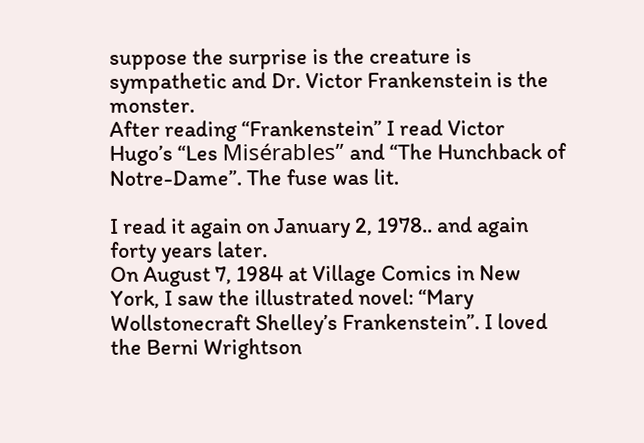suppose the surprise is the creature is sympathetic and Dr. Victor Frankenstein is the monster.
After reading “Frankenstein” I read Victor Hugo’s “Les Misérables” and “The Hunchback of Notre-Dame”. The fuse was lit.

I read it again on January 2, 1978.. and again forty years later.
On August 7, 1984 at Village Comics in New York, I saw the illustrated novel: “Mary Wollstonecraft Shelley’s Frankenstein”. I loved the Berni Wrightson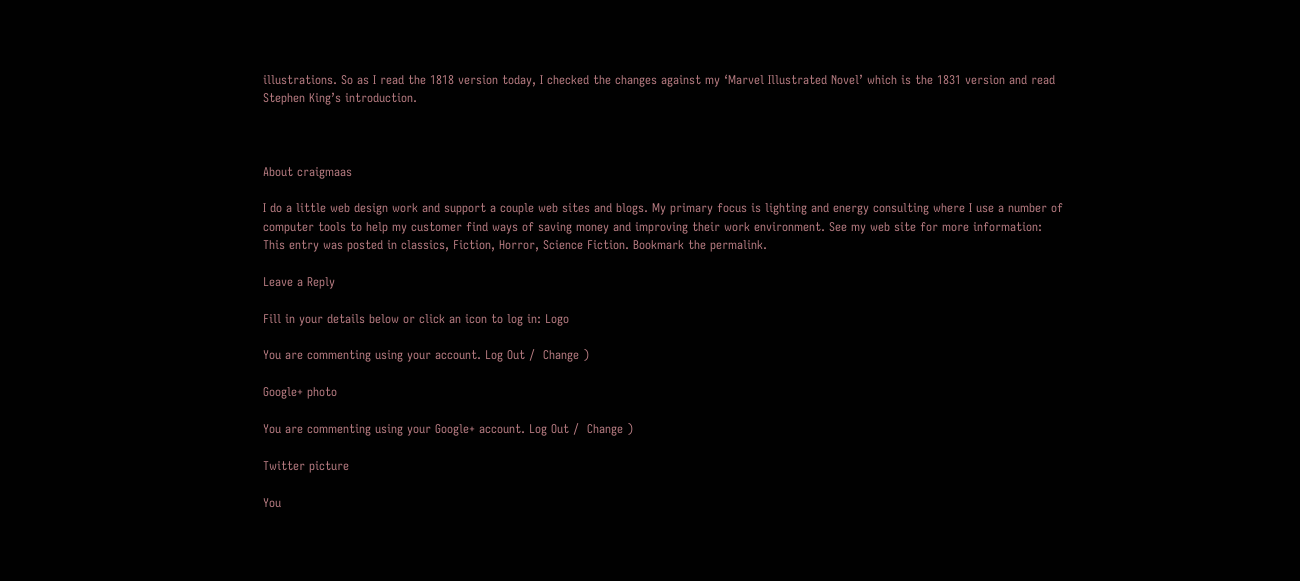illustrations. So as I read the 1818 version today, I checked the changes against my ‘Marvel Illustrated Novel’ which is the 1831 version and read Stephen King’s introduction.



About craigmaas

I do a little web design work and support a couple web sites and blogs. My primary focus is lighting and energy consulting where I use a number of computer tools to help my customer find ways of saving money and improving their work environment. See my web site for more information:
This entry was posted in classics, Fiction, Horror, Science Fiction. Bookmark the permalink.

Leave a Reply

Fill in your details below or click an icon to log in: Logo

You are commenting using your account. Log Out /  Change )

Google+ photo

You are commenting using your Google+ account. Log Out /  Change )

Twitter picture

You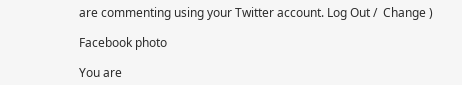are commenting using your Twitter account. Log Out /  Change )

Facebook photo

You are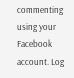commenting using your Facebook account. Log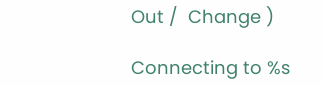Out /  Change )

Connecting to %s